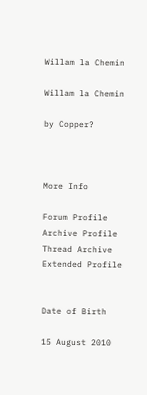Willam la Chemin

Willam la Chemin

by Copper?



More Info

Forum Profile
Archive Profile
Thread Archive
Extended Profile


Date of Birth

15 August 2010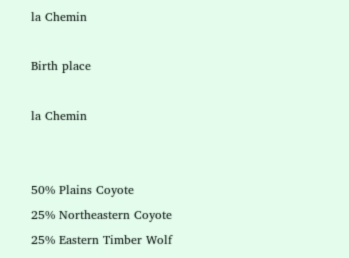la Chemin

Birth place

la Chemin


50% Plains Coyote
25% Northeastern Coyote
25% Eastern Timber Wolf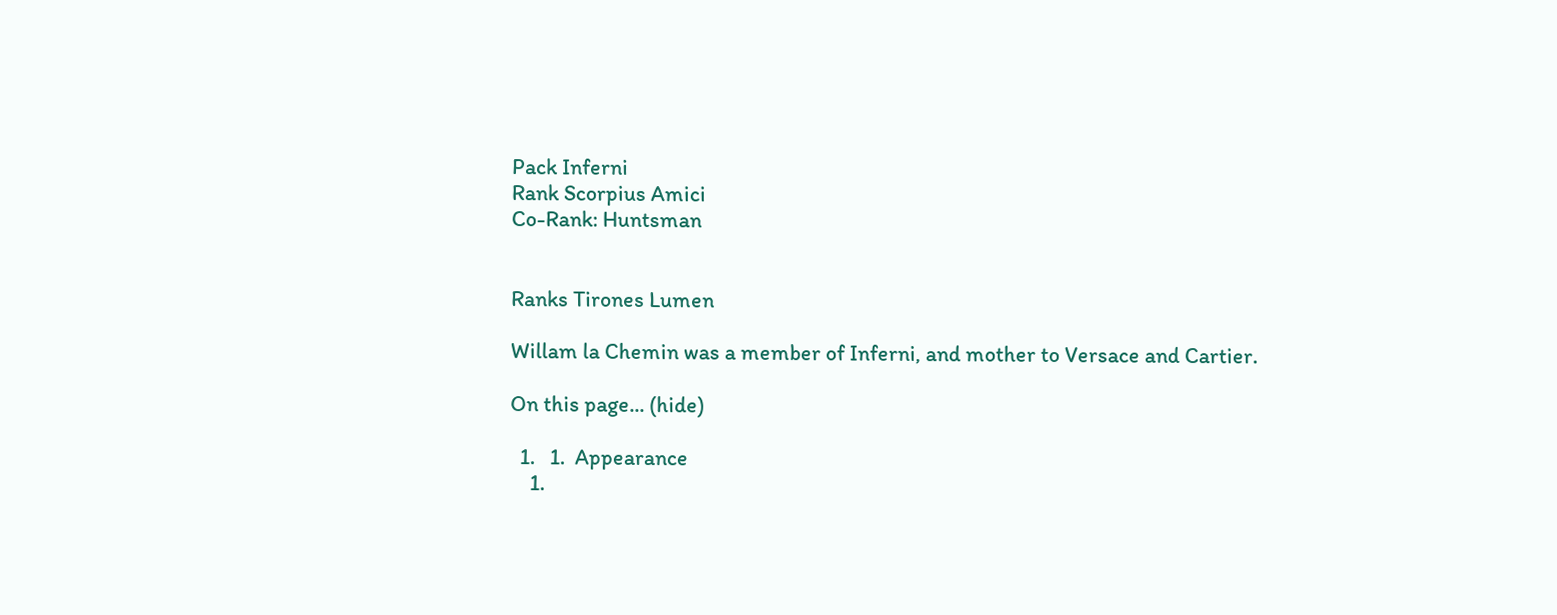Pack Inferni
Rank Scorpius Amici
Co-Rank: Huntsman


Ranks Tirones Lumen

Willam la Chemin was a member of Inferni, and mother to Versace and Cartier.

On this page... (hide)

  1.   1.  Appearance
    1.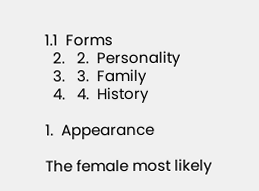1.1  Forms
  2.   2.  Personality
  3.   3.  Family
  4.   4.  History

1.  Appearance

The female most likely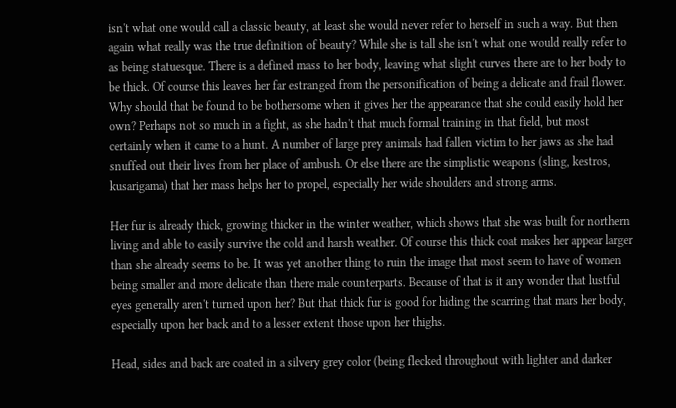isn't what one would call a classic beauty, at least she would never refer to herself in such a way. But then again what really was the true definition of beauty? While she is tall she isn't what one would really refer to as being statuesque. There is a defined mass to her body, leaving what slight curves there are to her body to be thick. Of course this leaves her far estranged from the personification of being a delicate and frail flower. Why should that be found to be bothersome when it gives her the appearance that she could easily hold her own? Perhaps not so much in a fight, as she hadn't that much formal training in that field, but most certainly when it came to a hunt. A number of large prey animals had fallen victim to her jaws as she had snuffed out their lives from her place of ambush. Or else there are the simplistic weapons (sling, kestros, kusarigama) that her mass helps her to propel, especially her wide shoulders and strong arms.

Her fur is already thick, growing thicker in the winter weather, which shows that she was built for northern living and able to easily survive the cold and harsh weather. Of course this thick coat makes her appear larger than she already seems to be. It was yet another thing to ruin the image that most seem to have of women being smaller and more delicate than there male counterparts. Because of that is it any wonder that lustful eyes generally aren't turned upon her? But that thick fur is good for hiding the scarring that mars her body, especially upon her back and to a lesser extent those upon her thighs.

Head, sides and back are coated in a silvery grey color (being flecked throughout with lighter and darker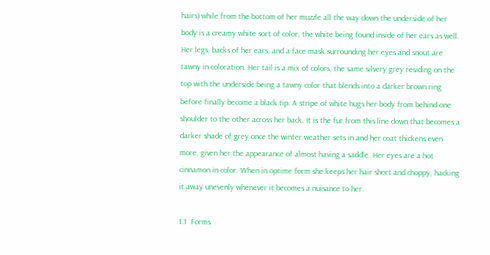hairs) while from the bottom of her muzzle all the way down the underside of her body is a creamy white sort of color, the white being found inside of her ears as well. Her legs, backs of her ears, and a face mask surrounding her eyes and snout are tawny in coloration. Her tail is a mix of colors, the same silvery grey residing on the top with the underside being a tawny color that blends into a darker brown ring before finally become a black tip. A stripe of white hugs her body from behind one shoulder to the other across her back. It is the fur from this line down that becomes a darker shade of grey once the winter weather sets in and her coat thickens even more, given her the appearance of almost having a saddle. Her eyes are a hot cinnamon in color. When in optime form she keeps her hair short and choppy, hacking it away unevenly whenever it becomes a nuisance to her.

1.1  Forms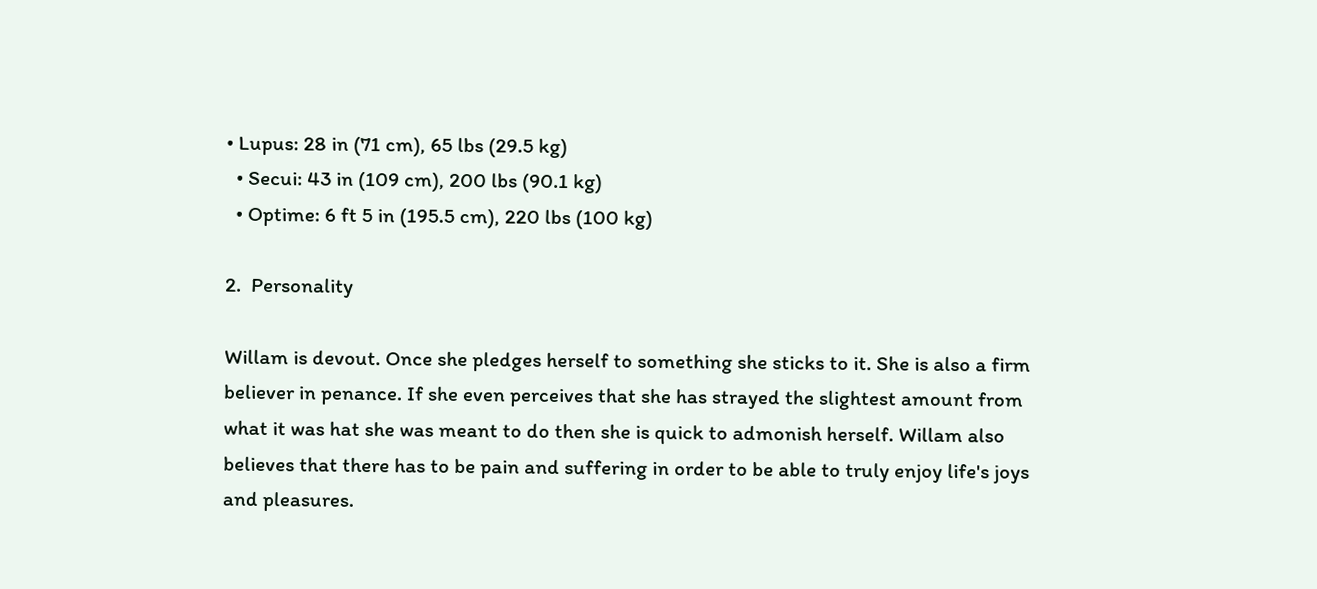• Lupus: 28 in (71 cm), 65 lbs (29.5 kg)
  • Secui: 43 in (109 cm), 200 lbs (90.1 kg)
  • Optime: 6 ft 5 in (195.5 cm), 220 lbs (100 kg)

2.  Personality

Willam is devout. Once she pledges herself to something she sticks to it. She is also a firm believer in penance. If she even perceives that she has strayed the slightest amount from what it was hat she was meant to do then she is quick to admonish herself. Willam also believes that there has to be pain and suffering in order to be able to truly enjoy life's joys and pleasures.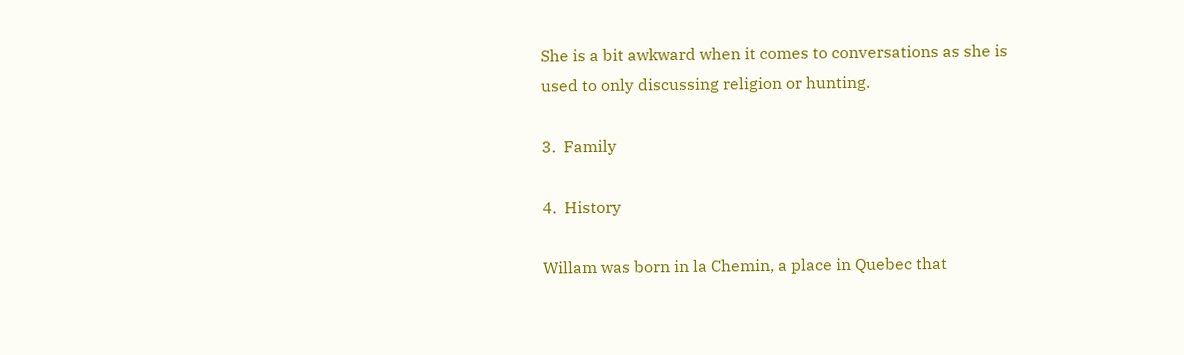She is a bit awkward when it comes to conversations as she is used to only discussing religion or hunting.

3.  Family

4.  History

Willam was born in la Chemin, a place in Quebec that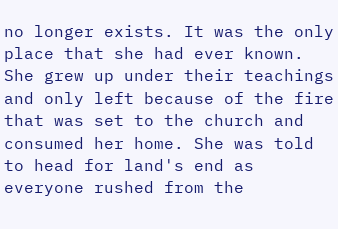no longer exists. It was the only place that she had ever known. She grew up under their teachings and only left because of the fire that was set to the church and consumed her home. She was told to head for land's end as everyone rushed from the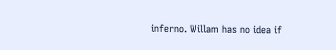inferno. Willam has no idea if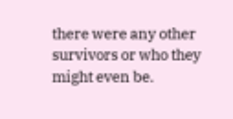there were any other survivors or who they might even be.